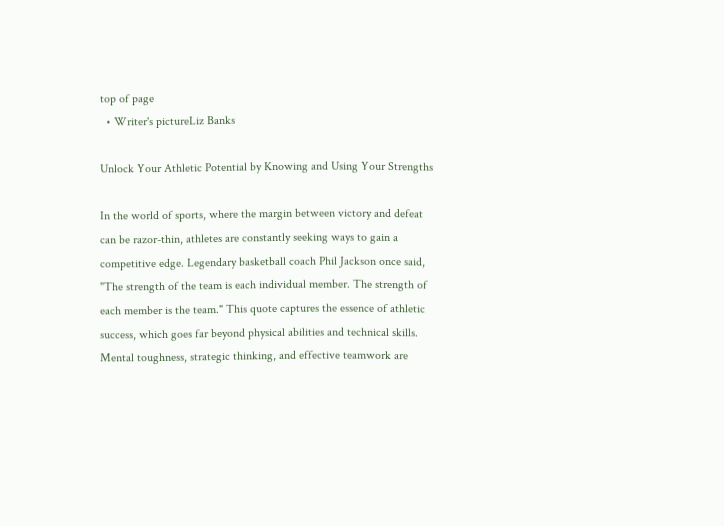top of page
  • Writer's pictureLiz Banks

Unlock Your Athletic Potential by Knowing and Using Your Strengths

In the world of sports, where the margin between victory and defeat can be razor-thin, athletes are constantly seeking ways to gain a competitive edge. Legendary basketball coach Phil Jackson once said, "The strength of the team is each individual member. The strength of each member is the team." This quote captures the essence of athletic success, which goes far beyond physical abilities and technical skills. Mental toughness, strategic thinking, and effective teamwork are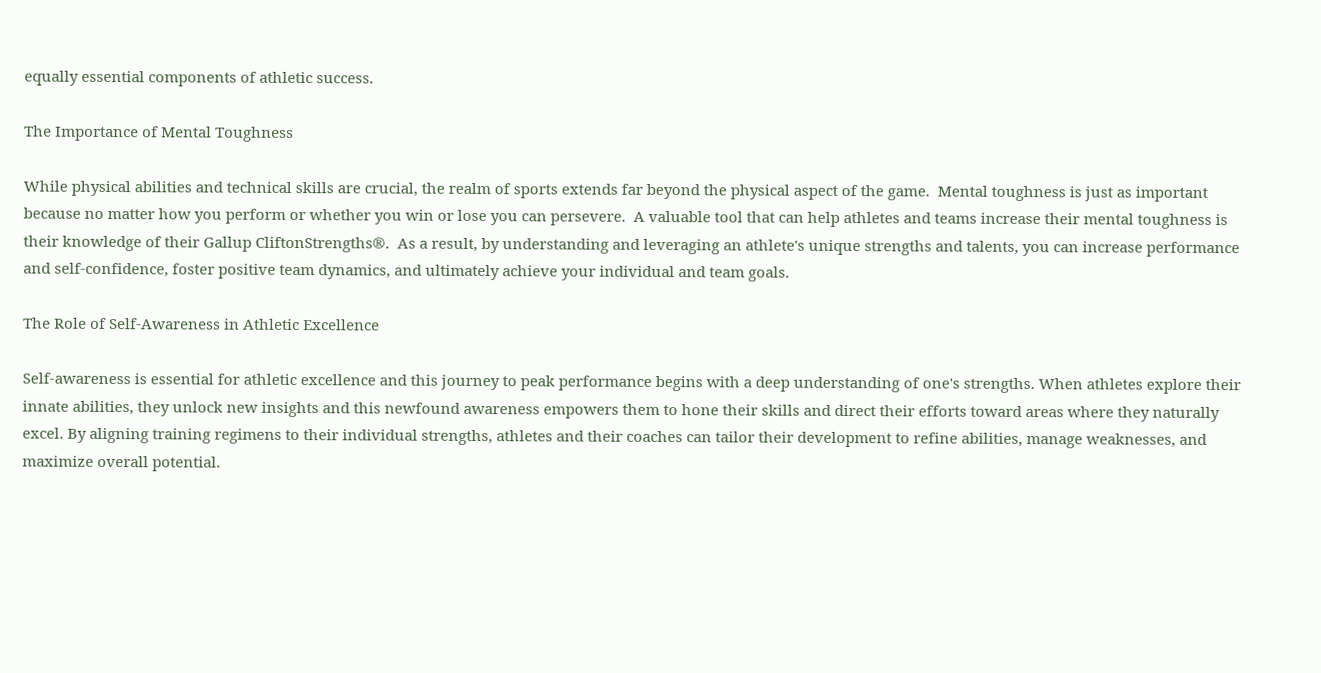equally essential components of athletic success.

The Importance of Mental Toughness

While physical abilities and technical skills are crucial, the realm of sports extends far beyond the physical aspect of the game.  Mental toughness is just as important because no matter how you perform or whether you win or lose you can persevere.  A valuable tool that can help athletes and teams increase their mental toughness is their knowledge of their Gallup CliftonStrengths®.  As a result, by understanding and leveraging an athlete's unique strengths and talents, you can increase performance and self-confidence, foster positive team dynamics, and ultimately achieve your individual and team goals.

The Role of Self-Awareness in Athletic Excellence

Self-awareness is essential for athletic excellence and this journey to peak performance begins with a deep understanding of one's strengths. When athletes explore their innate abilities, they unlock new insights and this newfound awareness empowers them to hone their skills and direct their efforts toward areas where they naturally excel. By aligning training regimens to their individual strengths, athletes and their coaches can tailor their development to refine abilities, manage weaknesses, and maximize overall potential.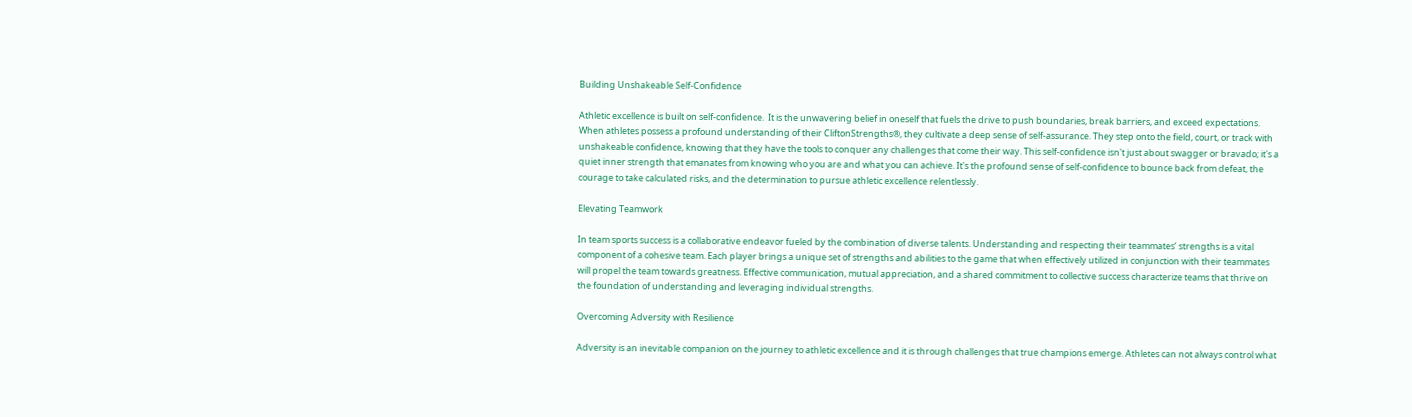Building Unshakeable Self-Confidence

Athletic excellence is built on self-confidence.  It is the unwavering belief in oneself that fuels the drive to push boundaries, break barriers, and exceed expectations.  When athletes possess a profound understanding of their CliftonStrengths®, they cultivate a deep sense of self-assurance. They step onto the field, court, or track with unshakeable confidence, knowing that they have the tools to conquer any challenges that come their way. This self-confidence isn't just about swagger or bravado; it's a quiet inner strength that emanates from knowing who you are and what you can achieve. It's the profound sense of self-confidence to bounce back from defeat, the courage to take calculated risks, and the determination to pursue athletic excellence relentlessly.

Elevating Teamwork

In team sports success is a collaborative endeavor fueled by the combination of diverse talents. Understanding and respecting their teammates’ strengths is a vital component of a cohesive team. Each player brings a unique set of strengths and abilities to the game that when effectively utilized in conjunction with their teammates will propel the team towards greatness. Effective communication, mutual appreciation, and a shared commitment to collective success characterize teams that thrive on the foundation of understanding and leveraging individual strengths.

Overcoming Adversity with Resilience

Adversity is an inevitable companion on the journey to athletic excellence and it is through challenges that true champions emerge. Athletes can not always control what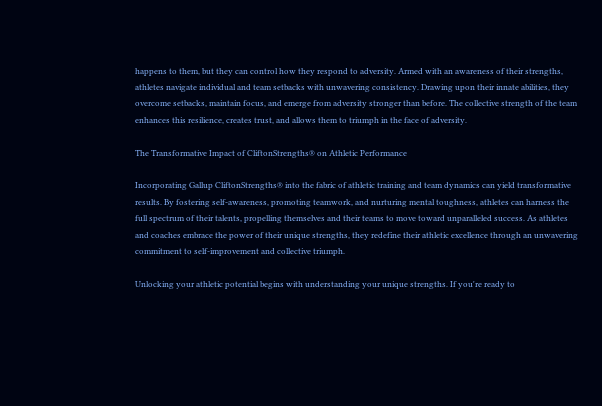happens to them, but they can control how they respond to adversity. Armed with an awareness of their strengths, athletes navigate individual and team setbacks with unwavering consistency. Drawing upon their innate abilities, they overcome setbacks, maintain focus, and emerge from adversity stronger than before. The collective strength of the team enhances this resilience, creates trust, and allows them to triumph in the face of adversity.

The Transformative Impact of CliftonStrengths® on Athletic Performance

Incorporating Gallup CliftonStrengths® into the fabric of athletic training and team dynamics can yield transformative results. By fostering self-awareness, promoting teamwork, and nurturing mental toughness, athletes can harness the full spectrum of their talents, propelling themselves and their teams to move toward unparalleled success. As athletes and coaches embrace the power of their unique strengths, they redefine their athletic excellence through an unwavering commitment to self-improvement and collective triumph.

Unlocking your athletic potential begins with understanding your unique strengths. If you're ready to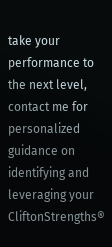take your performance to the next level, contact me for personalized guidance on identifying and leveraging your CliftonStrengths®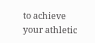to achieve your athletic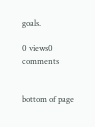goals.

0 views0 comments


bottom of page